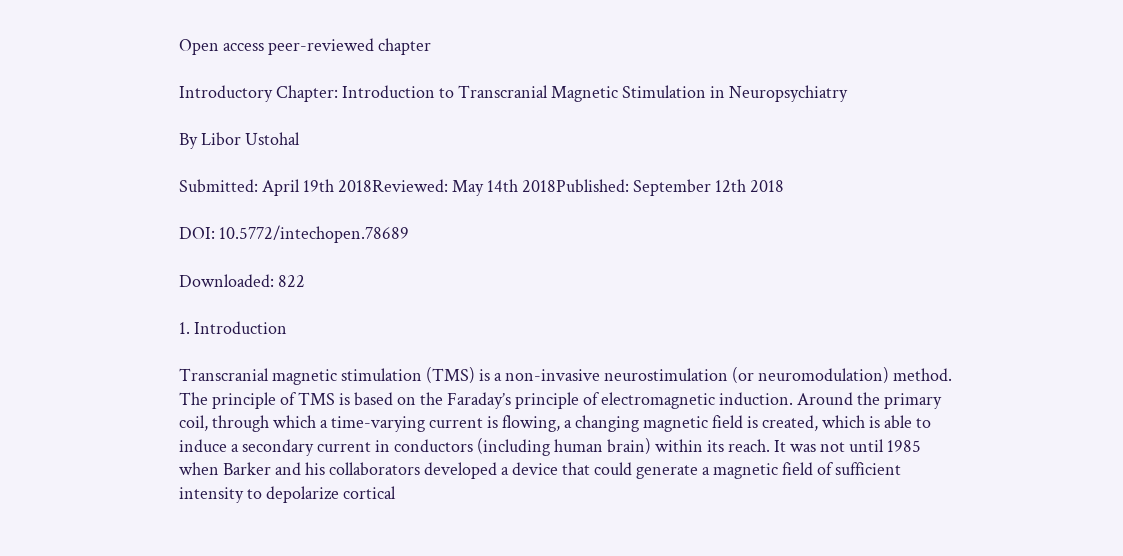Open access peer-reviewed chapter

Introductory Chapter: Introduction to Transcranial Magnetic Stimulation in Neuropsychiatry

By Libor Ustohal

Submitted: April 19th 2018Reviewed: May 14th 2018Published: September 12th 2018

DOI: 10.5772/intechopen.78689

Downloaded: 822

1. Introduction

Transcranial magnetic stimulation (TMS) is a non-invasive neurostimulation (or neuromodulation) method. The principle of TMS is based on the Faraday’s principle of electromagnetic induction. Around the primary coil, through which a time-varying current is flowing, a changing magnetic field is created, which is able to induce a secondary current in conductors (including human brain) within its reach. It was not until 1985 when Barker and his collaborators developed a device that could generate a magnetic field of sufficient intensity to depolarize cortical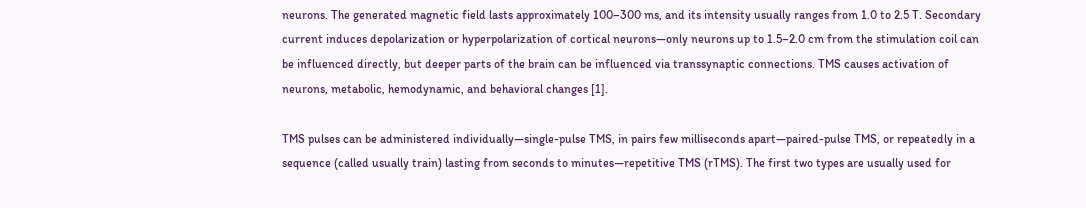neurons. The generated magnetic field lasts approximately 100–300 ms, and its intensity usually ranges from 1.0 to 2.5 T. Secondary current induces depolarization or hyperpolarization of cortical neurons—only neurons up to 1.5–2.0 cm from the stimulation coil can be influenced directly, but deeper parts of the brain can be influenced via transsynaptic connections. TMS causes activation of neurons, metabolic, hemodynamic, and behavioral changes [1].

TMS pulses can be administered individually—single-pulse TMS, in pairs few milliseconds apart—paired-pulse TMS, or repeatedly in a sequence (called usually train) lasting from seconds to minutes—repetitive TMS (rTMS). The first two types are usually used for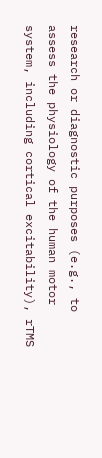research or diagnostic purposes (e.g., to assess the physiology of the human motor system, including cortical excitability), rTMS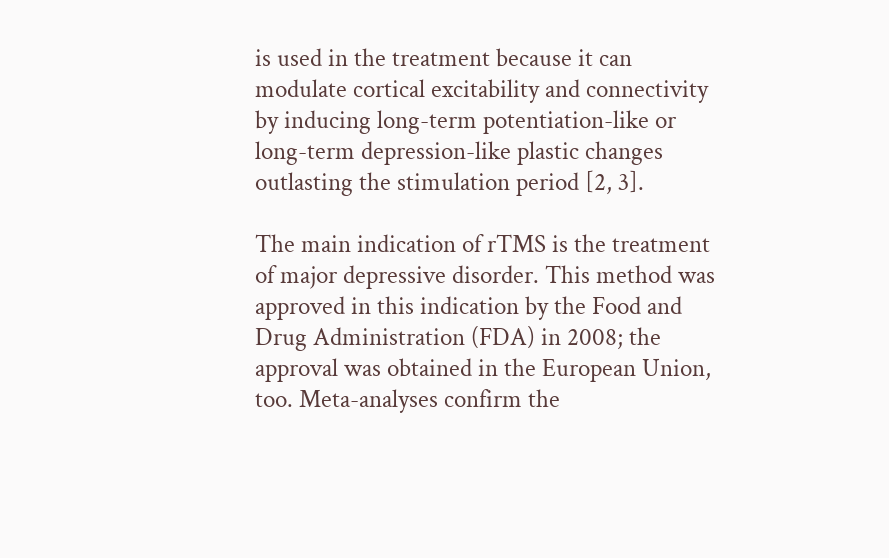is used in the treatment because it can modulate cortical excitability and connectivity by inducing long-term potentiation-like or long-term depression-like plastic changes outlasting the stimulation period [2, 3].

The main indication of rTMS is the treatment of major depressive disorder. This method was approved in this indication by the Food and Drug Administration (FDA) in 2008; the approval was obtained in the European Union, too. Meta-analyses confirm the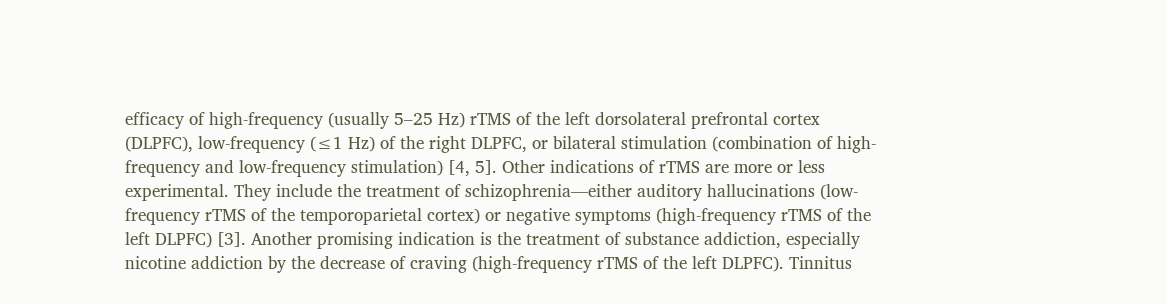efficacy of high-frequency (usually 5–25 Hz) rTMS of the left dorsolateral prefrontal cortex (DLPFC), low-frequency (≤1 Hz) of the right DLPFC, or bilateral stimulation (combination of high-frequency and low-frequency stimulation) [4, 5]. Other indications of rTMS are more or less experimental. They include the treatment of schizophrenia—either auditory hallucinations (low-frequency rTMS of the temporoparietal cortex) or negative symptoms (high-frequency rTMS of the left DLPFC) [3]. Another promising indication is the treatment of substance addiction, especially nicotine addiction by the decrease of craving (high-frequency rTMS of the left DLPFC). Tinnitus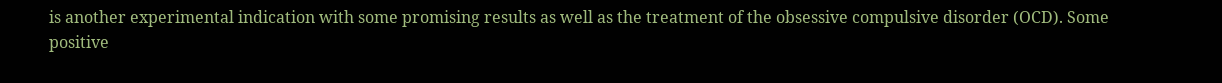is another experimental indication with some promising results as well as the treatment of the obsessive compulsive disorder (OCD). Some positive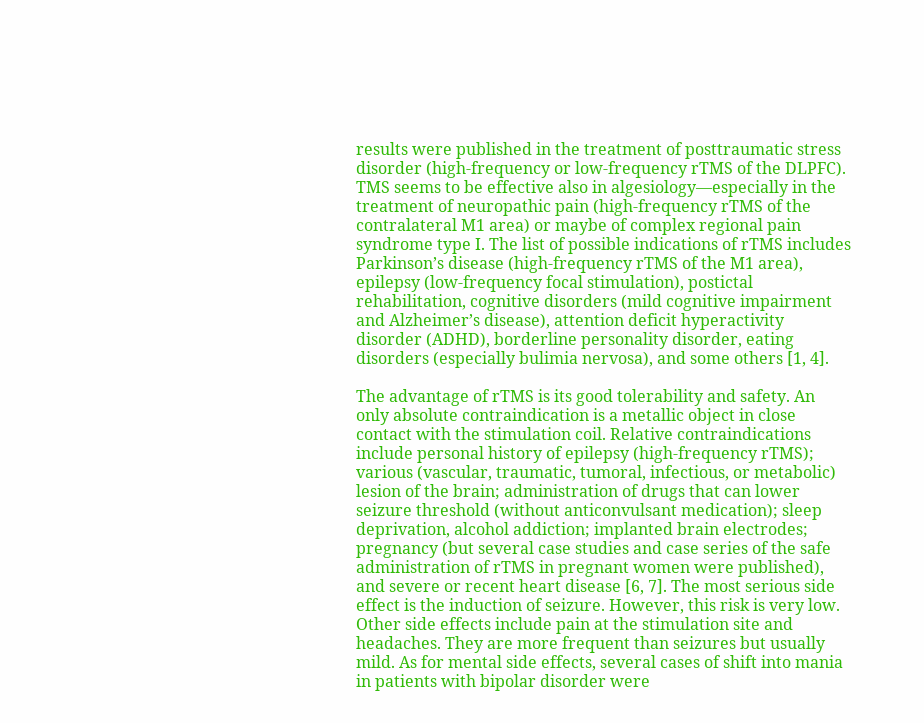results were published in the treatment of posttraumatic stress disorder (high-frequency or low-frequency rTMS of the DLPFC). TMS seems to be effective also in algesiology—especially in the treatment of neuropathic pain (high-frequency rTMS of the contralateral M1 area) or maybe of complex regional pain syndrome type I. The list of possible indications of rTMS includes Parkinson’s disease (high-frequency rTMS of the M1 area), epilepsy (low-frequency focal stimulation), postictal rehabilitation, cognitive disorders (mild cognitive impairment and Alzheimer’s disease), attention deficit hyperactivity disorder (ADHD), borderline personality disorder, eating disorders (especially bulimia nervosa), and some others [1, 4].

The advantage of rTMS is its good tolerability and safety. An only absolute contraindication is a metallic object in close contact with the stimulation coil. Relative contraindications include personal history of epilepsy (high-frequency rTMS); various (vascular, traumatic, tumoral, infectious, or metabolic) lesion of the brain; administration of drugs that can lower seizure threshold (without anticonvulsant medication); sleep deprivation, alcohol addiction; implanted brain electrodes; pregnancy (but several case studies and case series of the safe administration of rTMS in pregnant women were published), and severe or recent heart disease [6, 7]. The most serious side effect is the induction of seizure. However, this risk is very low. Other side effects include pain at the stimulation site and headaches. They are more frequent than seizures but usually mild. As for mental side effects, several cases of shift into mania in patients with bipolar disorder were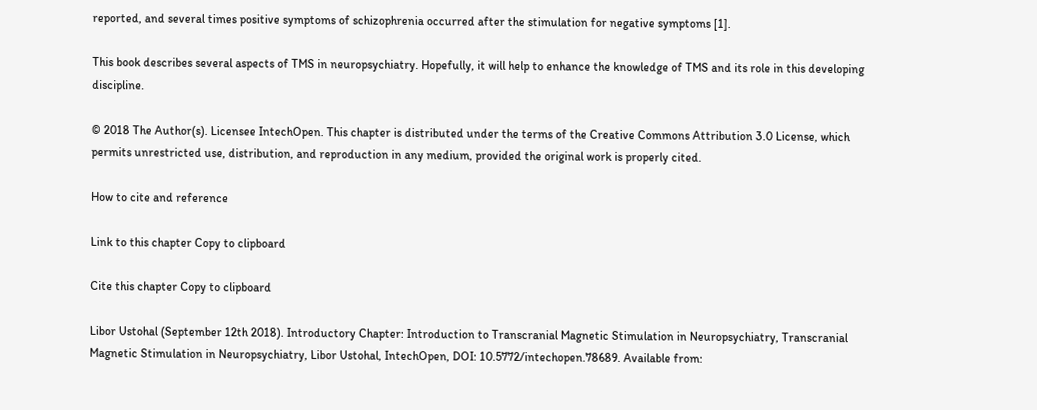reported, and several times positive symptoms of schizophrenia occurred after the stimulation for negative symptoms [1].

This book describes several aspects of TMS in neuropsychiatry. Hopefully, it will help to enhance the knowledge of TMS and its role in this developing discipline.

© 2018 The Author(s). Licensee IntechOpen. This chapter is distributed under the terms of the Creative Commons Attribution 3.0 License, which permits unrestricted use, distribution, and reproduction in any medium, provided the original work is properly cited.

How to cite and reference

Link to this chapter Copy to clipboard

Cite this chapter Copy to clipboard

Libor Ustohal (September 12th 2018). Introductory Chapter: Introduction to Transcranial Magnetic Stimulation in Neuropsychiatry, Transcranial Magnetic Stimulation in Neuropsychiatry, Libor Ustohal, IntechOpen, DOI: 10.5772/intechopen.78689. Available from: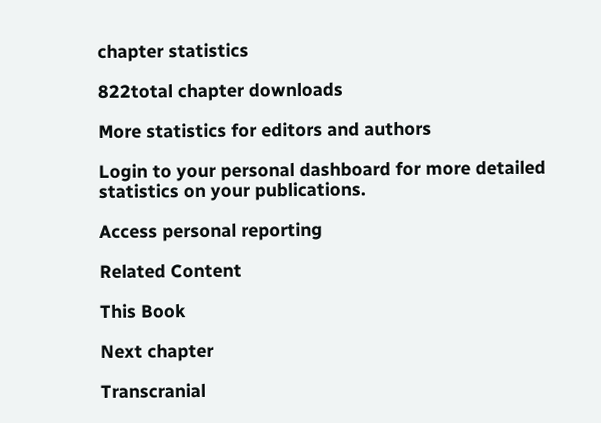chapter statistics

822total chapter downloads

More statistics for editors and authors

Login to your personal dashboard for more detailed statistics on your publications.

Access personal reporting

Related Content

This Book

Next chapter

Transcranial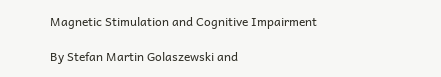Magnetic Stimulation and Cognitive Impairment

By Stefan Martin Golaszewski and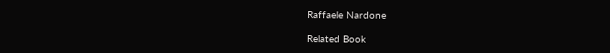Raffaele Nardone

Related Book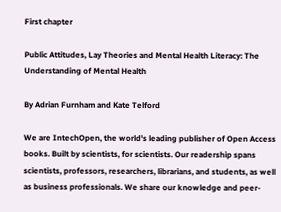First chapter

Public Attitudes, Lay Theories and Mental Health Literacy: The Understanding of Mental Health

By Adrian Furnham and Kate Telford

We are IntechOpen, the world's leading publisher of Open Access books. Built by scientists, for scientists. Our readership spans scientists, professors, researchers, librarians, and students, as well as business professionals. We share our knowledge and peer-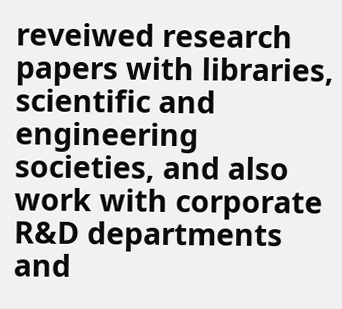reveiwed research papers with libraries, scientific and engineering societies, and also work with corporate R&D departments and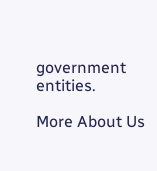government entities.

More About Us